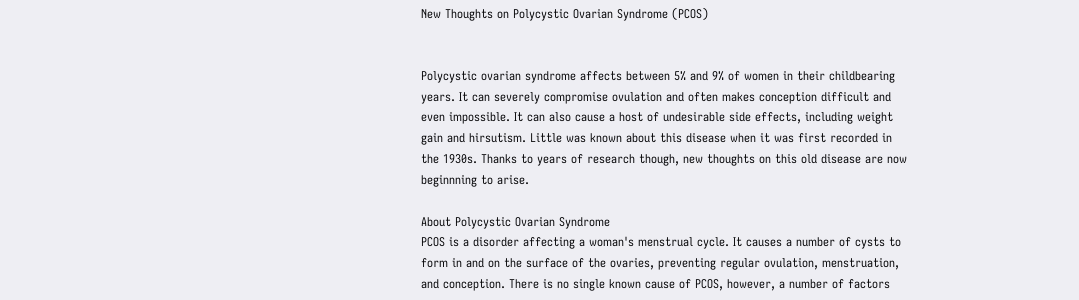New Thoughts on Polycystic Ovarian Syndrome (PCOS)


Polycystic ovarian syndrome affects between 5% and 9% of women in their childbearing years. It can severely compromise ovulation and often makes conception difficult and even impossible. It can also cause a host of undesirable side effects, including weight gain and hirsutism. Little was known about this disease when it was first recorded in the 1930s. Thanks to years of research though, new thoughts on this old disease are now beginnning to arise.

About Polycystic Ovarian Syndrome
PCOS is a disorder affecting a woman's menstrual cycle. It causes a number of cysts to form in and on the surface of the ovaries, preventing regular ovulation, menstruation, and conception. There is no single known cause of PCOS, however, a number of factors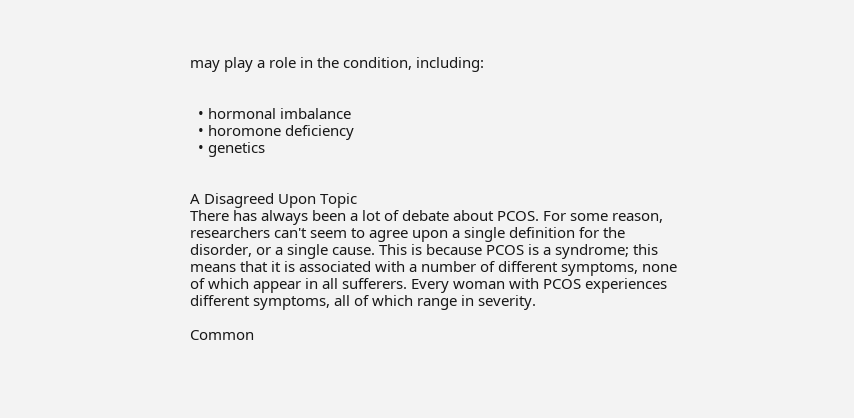may play a role in the condition, including:


  • hormonal imbalance
  • horomone deficiency
  • genetics


A Disagreed Upon Topic
There has always been a lot of debate about PCOS. For some reason, researchers can't seem to agree upon a single definition for the disorder, or a single cause. This is because PCOS is a syndrome; this means that it is associated with a number of different symptoms, none of which appear in all sufferers. Every woman with PCOS experiences different symptoms, all of which range in severity.

Common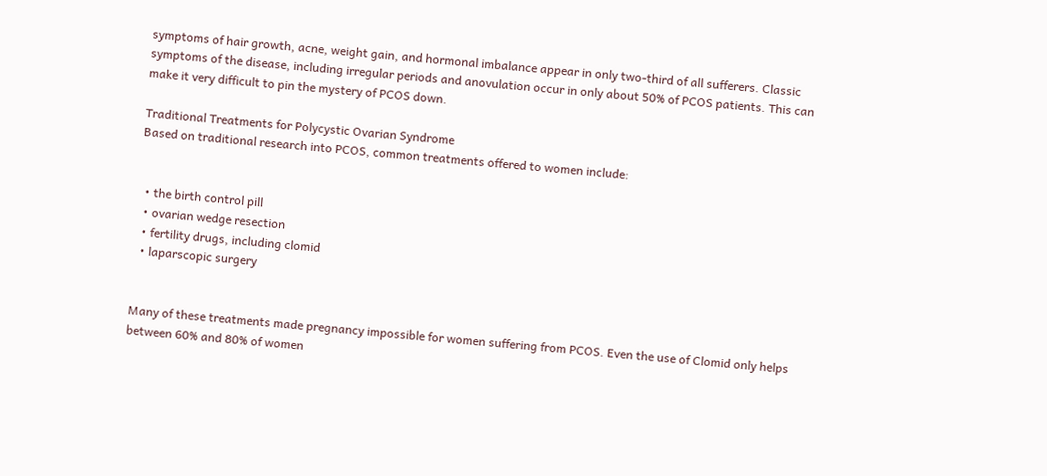symptoms of hair growth, acne, weight gain, and hormonal imbalance appear in only two-third of all sufferers. Classic symptoms of the disease, including irregular periods and anovulation occur in only about 50% of PCOS patients. This can make it very difficult to pin the mystery of PCOS down.

Traditional Treatments for Polycystic Ovarian Syndrome
Based on traditional research into PCOS, common treatments offered to women include:


  • the birth control pill
  • ovarian wedge resection
  • fertility drugs, including clomid
  • laparscopic surgery


Many of these treatments made pregnancy impossible for women suffering from PCOS. Even the use of Clomid only helps between 60% and 80% of women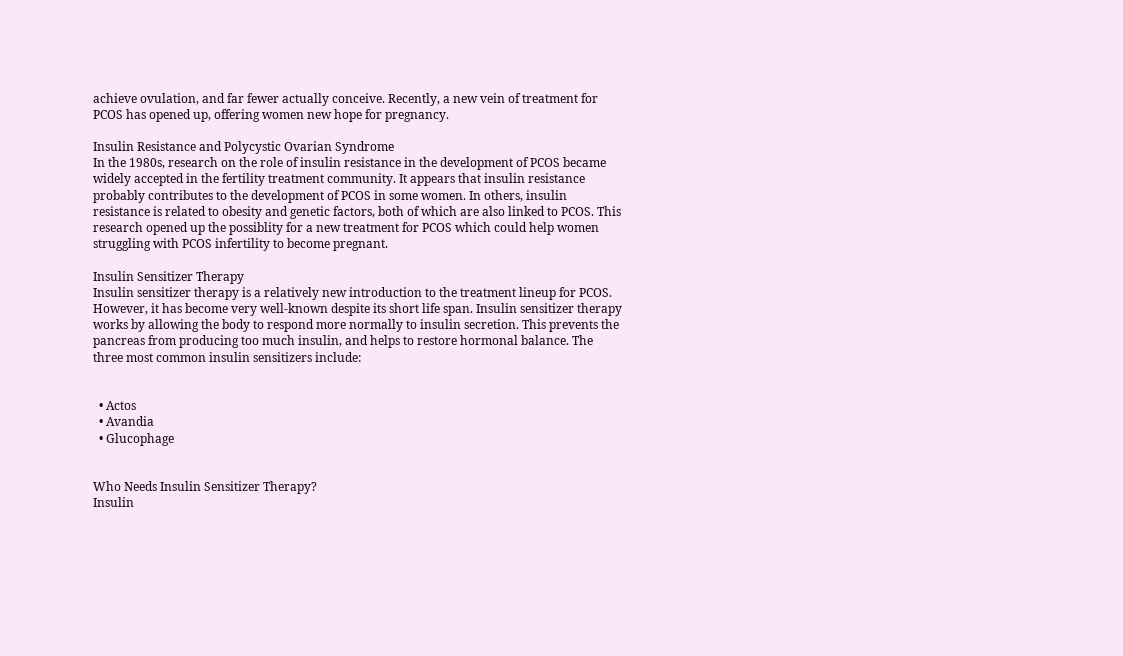achieve ovulation, and far fewer actually conceive. Recently, a new vein of treatment for PCOS has opened up, offering women new hope for pregnancy.

Insulin Resistance and Polycystic Ovarian Syndrome
In the 1980s, research on the role of insulin resistance in the development of PCOS became widely accepted in the fertility treatment community. It appears that insulin resistance probably contributes to the development of PCOS in some women. In others, insulin resistance is related to obesity and genetic factors, both of which are also linked to PCOS. This research opened up the possiblity for a new treatment for PCOS which could help women struggling with PCOS infertility to become pregnant.

Insulin Sensitizer Therapy
Insulin sensitizer therapy is a relatively new introduction to the treatment lineup for PCOS. However, it has become very well-known despite its short life span. Insulin sensitizer therapy works by allowing the body to respond more normally to insulin secretion. This prevents the pancreas from producing too much insulin, and helps to restore hormonal balance. The three most common insulin sensitizers include:


  • Actos
  • Avandia
  • Glucophage


Who Needs Insulin Sensitizer Therapy?
Insulin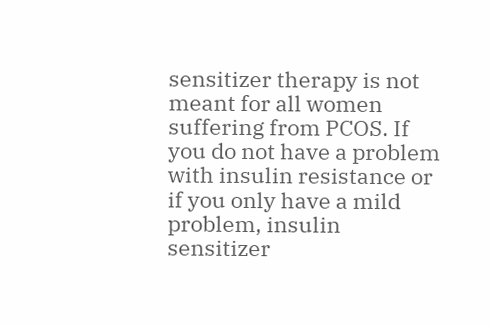sensitizer therapy is not meant for all women suffering from PCOS. If you do not have a problem with insulin resistance or if you only have a mild problem, insulin sensitizer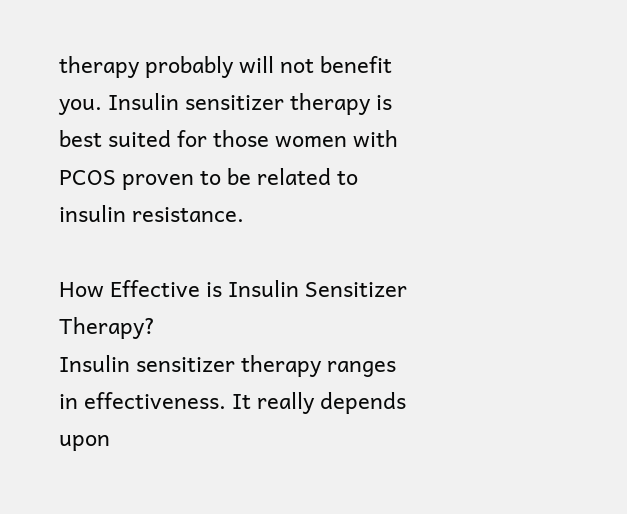therapy probably will not benefit you. Insulin sensitizer therapy is best suited for those women with PCOS proven to be related to insulin resistance.

How Effective is Insulin Sensitizer Therapy?
Insulin sensitizer therapy ranges in effectiveness. It really depends upon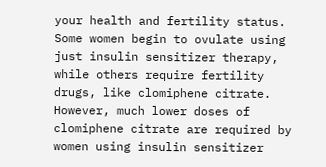your health and fertility status. Some women begin to ovulate using just insulin sensitizer therapy, while others require fertility drugs, like clomiphene citrate. However, much lower doses of clomiphene citrate are required by women using insulin sensitizer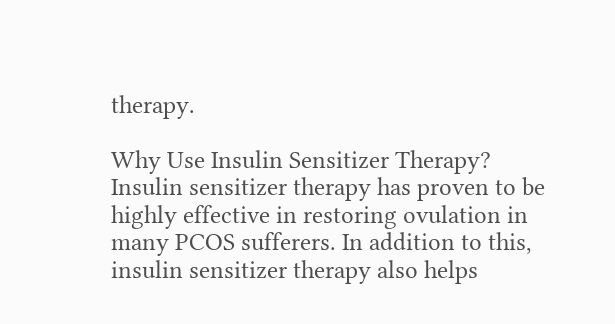therapy.

Why Use Insulin Sensitizer Therapy?
Insulin sensitizer therapy has proven to be highly effective in restoring ovulation in many PCOS sufferers. In addition to this, insulin sensitizer therapy also helps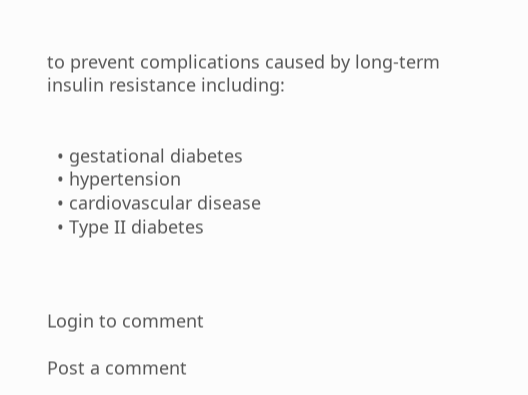to prevent complications caused by long-term insulin resistance including:


  • gestational diabetes
  • hypertension
  • cardiovascular disease
  • Type II diabetes



Login to comment

Post a comment